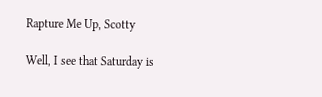Rapture Me Up, Scotty

Well, I see that Saturday is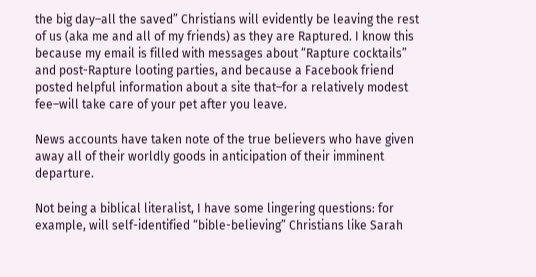the big day–all the saved” Christians will evidently be leaving the rest of us (aka me and all of my friends) as they are Raptured. I know this because my email is filled with messages about “Rapture cocktails” and post-Rapture looting parties, and because a Facebook friend posted helpful information about a site that–for a relatively modest fee–will take care of your pet after you leave.

News accounts have taken note of the true believers who have given away all of their worldly goods in anticipation of their imminent departure.

Not being a biblical literalist, I have some lingering questions: for example, will self-identified “bible-believing” Christians like Sarah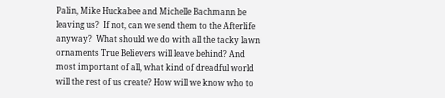Palin, Mike Huckabee and Michelle Bachmann be leaving us?  If not, can we send them to the Afterlife anyway?  What should we do with all the tacky lawn ornaments True Believers will leave behind? And most important of all, what kind of dreadful world will the rest of us create? How will we know who to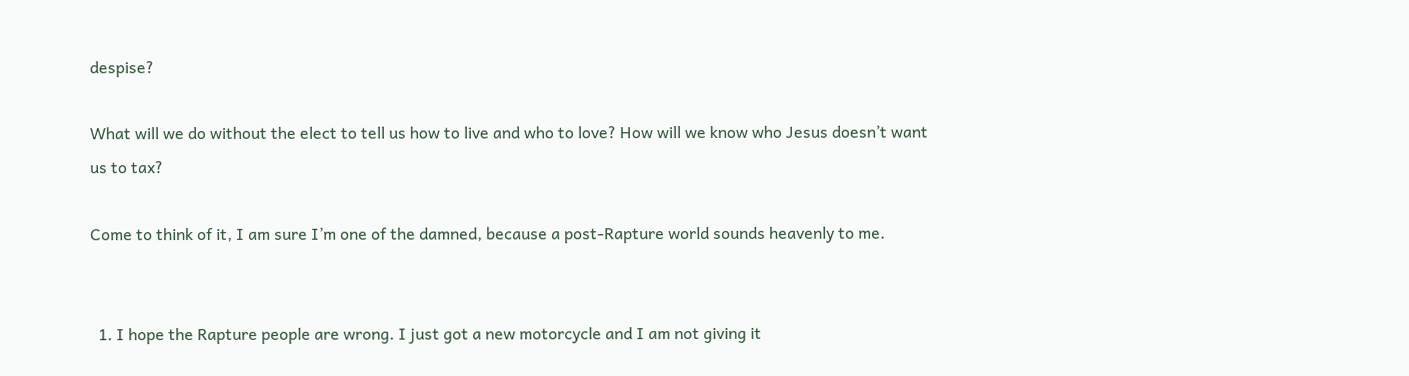despise?

What will we do without the elect to tell us how to live and who to love? How will we know who Jesus doesn’t want us to tax?

Come to think of it, I am sure I’m one of the damned, because a post-Rapture world sounds heavenly to me.


  1. I hope the Rapture people are wrong. I just got a new motorcycle and I am not giving it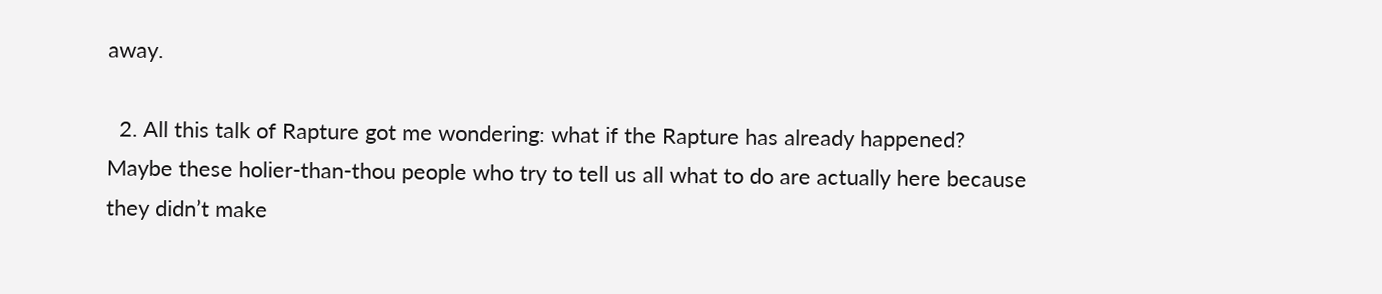away.

  2. All this talk of Rapture got me wondering: what if the Rapture has already happened? Maybe these holier-than-thou people who try to tell us all what to do are actually here because they didn’t make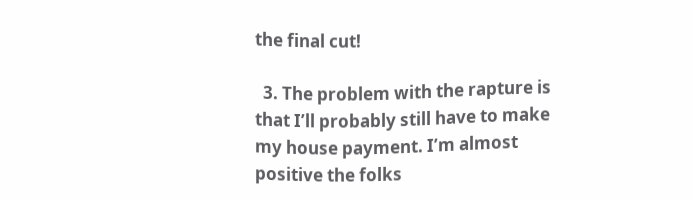the final cut!

  3. The problem with the rapture is that I’ll probably still have to make my house payment. I’m almost positive the folks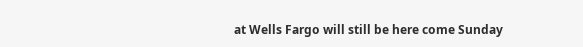at Wells Fargo will still be here come Sunday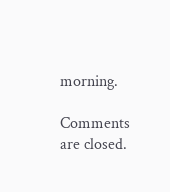morning.

Comments are closed.